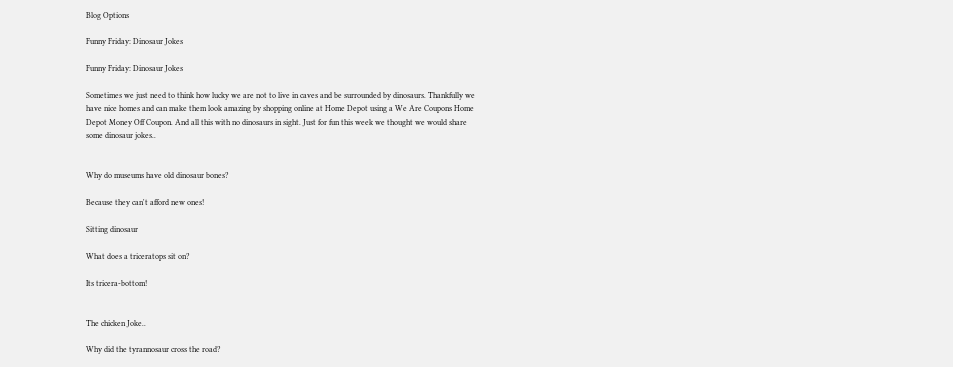Blog Options

Funny Friday: Dinosaur Jokes

Funny Friday: Dinosaur Jokes

Sometimes we just need to think how lucky we are not to live in caves and be surrounded by dinosaurs. Thankfully we have nice homes and can make them look amazing by shopping online at Home Depot using a We Are Coupons Home Depot Money Off Coupon. And all this with no dinosaurs in sight. Just for fun this week we thought we would share some dinosaur jokes..


Why do museums have old dinosaur bones?

Because they can't afford new ones!

Sitting dinosaur

What does a triceratops sit on?

Its tricera-bottom!


The chicken Joke..

Why did the tyrannosaur cross the road?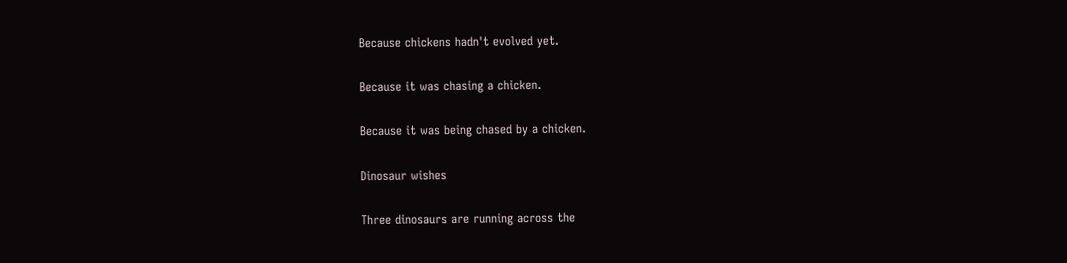Because chickens hadn't evolved yet.

Because it was chasing a chicken.

Because it was being chased by a chicken.

Dinosaur wishes

Three dinosaurs are running across the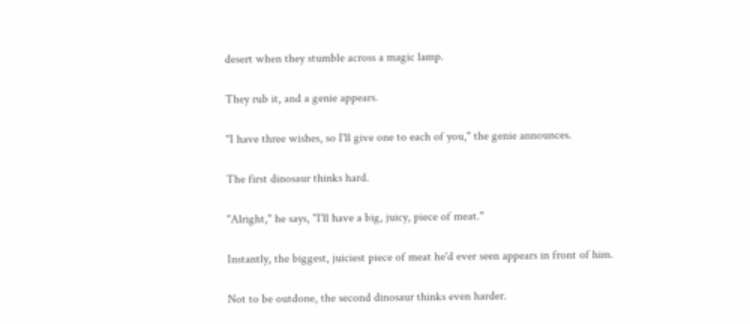desert when they stumble across a magic lamp.

They rub it, and a genie appears.

"I have three wishes, so I'll give one to each of you," the genie announces.

The first dinosaur thinks hard.

"Alright," he says, "I'll have a big, juicy, piece of meat."

Instantly, the biggest, juiciest piece of meat he'd ever seen appears in front of him.

Not to be outdone, the second dinosaur thinks even harder.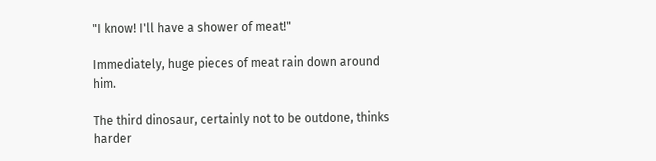"I know! I'll have a shower of meat!"

Immediately, huge pieces of meat rain down around him.

The third dinosaur, certainly not to be outdone, thinks harder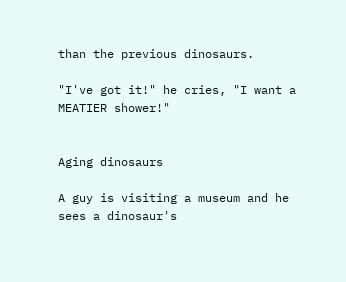than the previous dinosaurs.

"I've got it!" he cries, "I want a MEATIER shower!"


Aging dinosaurs

A guy is visiting a museum and he sees a dinosaur's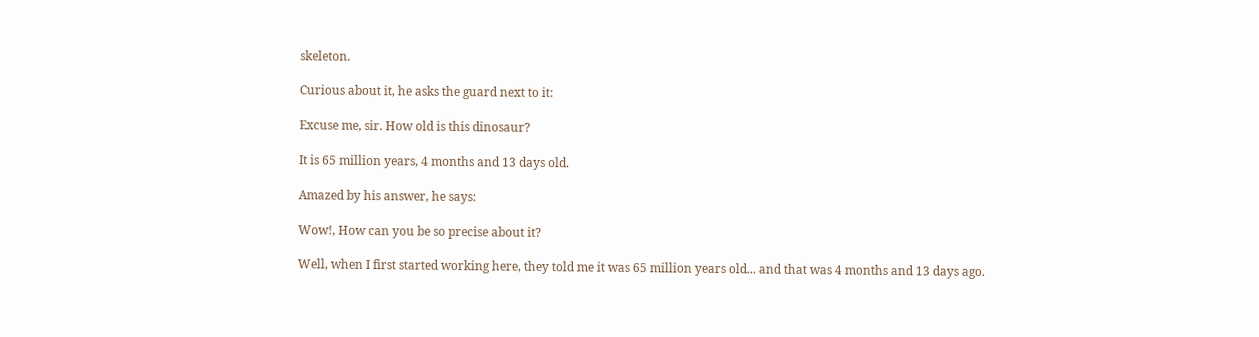skeleton.

Curious about it, he asks the guard next to it:

Excuse me, sir. How old is this dinosaur?

It is 65 million years, 4 months and 13 days old.

Amazed by his answer, he says:

Wow!, How can you be so precise about it?

Well, when I first started working here, they told me it was 65 million years old... and that was 4 months and 13 days ago.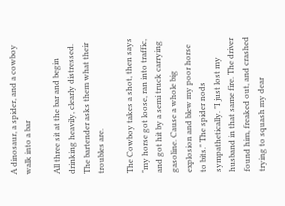A dinosaur, a spider, and a cowboy walk into a bar

All three sit at the bar and begin drinking heavily, clearly distressed. The bartender asks them what their troubles are.

The Cowboy takes a shot, then says "my horse got loose, ran into traffic, and got hit by a semi truck carrying gasoline. Cause a whole big explosion and blew my poor horse to bits." The spider nods sympathetically. "I just lost my husband in that same fire. The driver found him, freaked out, and crashed trying to squash my dear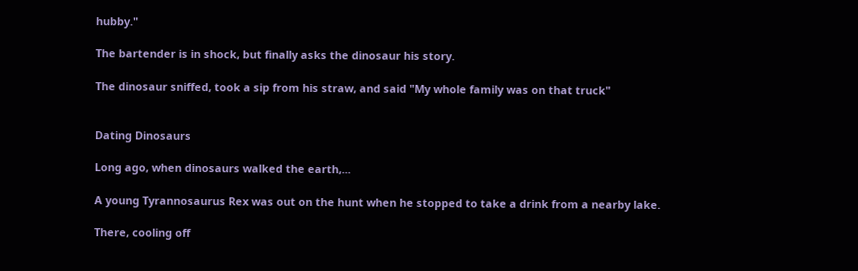hubby."

The bartender is in shock, but finally asks the dinosaur his story.

The dinosaur sniffed, took a sip from his straw, and said "My whole family was on that truck"


Dating Dinosaurs

Long ago, when dinosaurs walked the earth,...

A young Tyrannosaurus Rex was out on the hunt when he stopped to take a drink from a nearby lake.

There, cooling off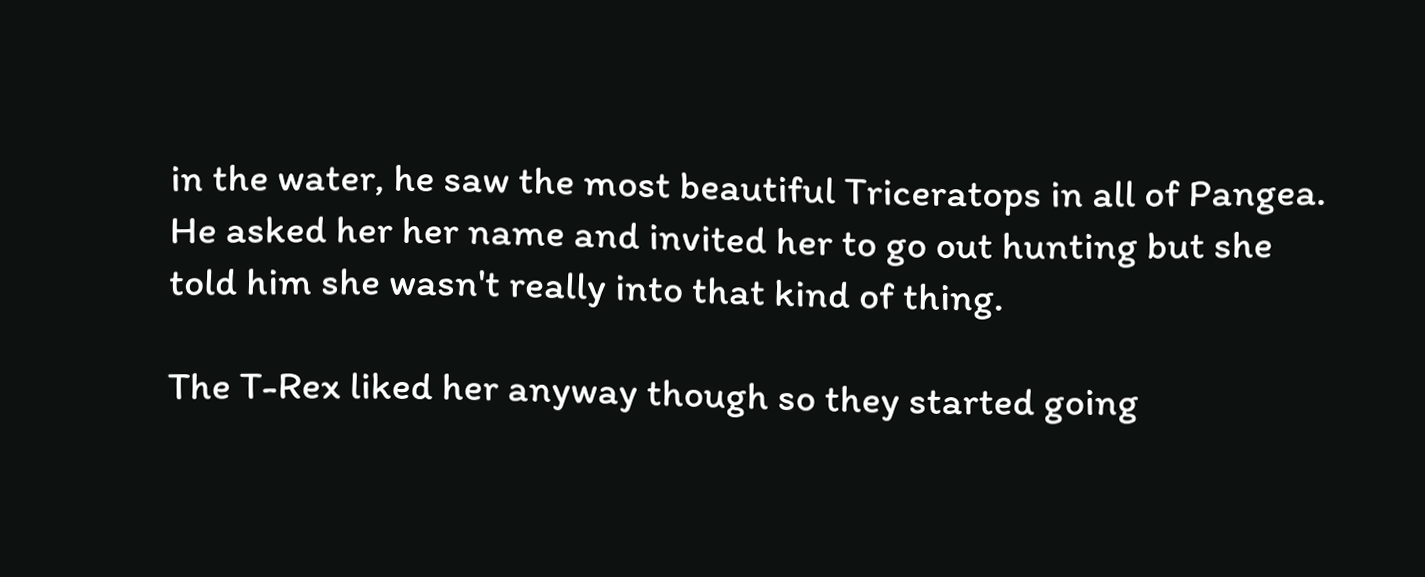in the water, he saw the most beautiful Triceratops in all of Pangea. He asked her her name and invited her to go out hunting but she told him she wasn't really into that kind of thing.

The T-Rex liked her anyway though so they started going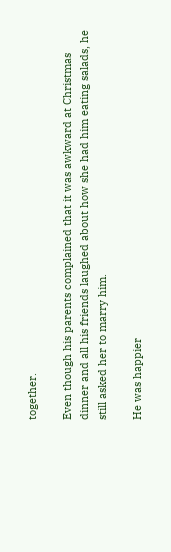together.

Even though his parents complained that it was awkward at Christmas dinner and all his friends laughed about how she had him eating salads, he still asked her to marry him.

He was happier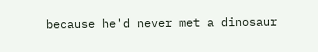because he'd never met a dinosaur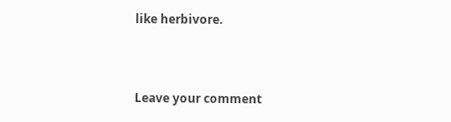like herbivore.



Leave your comment